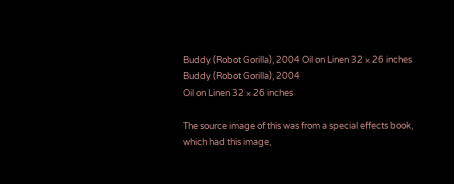Buddy (Robot Gorilla), 2004 Oil on Linen 32 × 26 inches
Buddy (Robot Gorilla), 2004
Oil on Linen 32 × 26 inches

The source image of this was from a special effects book, which had this image,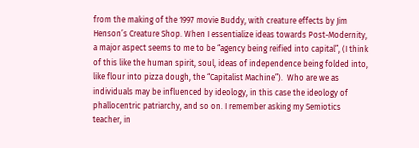from the making of the 1997 movie Buddy, with creature effects by Jim Henson’s Creature Shop. When I essentialize ideas towards Post-Modernity, a major aspect seems to me to be “agency being reified into capital”, (I think of this like the human spirit, soul, ideas of independence being folded into, like flour into pizza dough, the “Capitalist Machine”).  Who are we as individuals may be influenced by ideology, in this case the ideology of phallocentric patriarchy, and so on. I remember asking my Semiotics teacher, in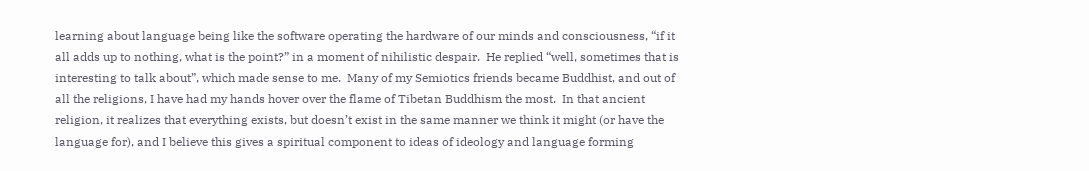learning about language being like the software operating the hardware of our minds and consciousness, “if it all adds up to nothing, what is the point?” in a moment of nihilistic despair.  He replied “well, sometimes that is interesting to talk about”, which made sense to me.  Many of my Semiotics friends became Buddhist, and out of all the religions, I have had my hands hover over the flame of Tibetan Buddhism the most.  In that ancient religion, it realizes that everything exists, but doesn’t exist in the same manner we think it might (or have the language for), and I believe this gives a spiritual component to ideas of ideology and language forming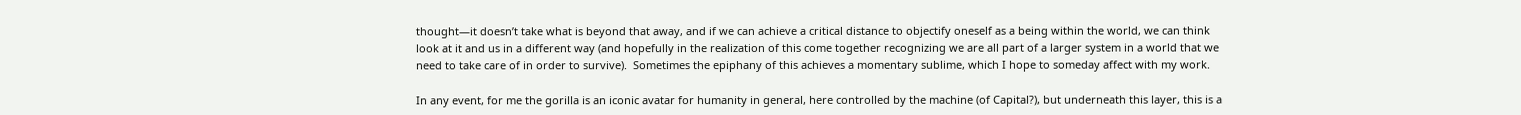thought—it doesn’t take what is beyond that away, and if we can achieve a critical distance to objectify oneself as a being within the world, we can think look at it and us in a different way (and hopefully in the realization of this come together recognizing we are all part of a larger system in a world that we need to take care of in order to survive).  Sometimes the epiphany of this achieves a momentary sublime, which I hope to someday affect with my work.

In any event, for me the gorilla is an iconic avatar for humanity in general, here controlled by the machine (of Capital?), but underneath this layer, this is a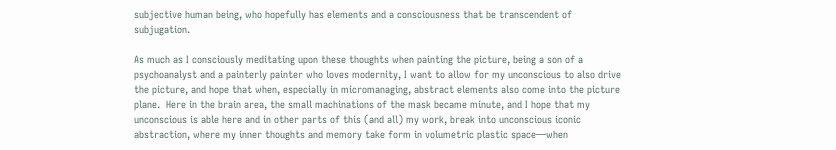subjective human being, who hopefully has elements and a consciousness that be transcendent of subjugation.

As much as I consciously meditating upon these thoughts when painting the picture, being a son of a psychoanalyst and a painterly painter who loves modernity, I want to allow for my unconscious to also drive the picture, and hope that when, especially in micromanaging, abstract elements also come into the picture plane.  Here in the brain area, the small machinations of the mask became minute, and I hope that my unconscious is able here and in other parts of this (and all) my work, break into unconscious iconic abstraction, where my inner thoughts and memory take form in volumetric plastic space—when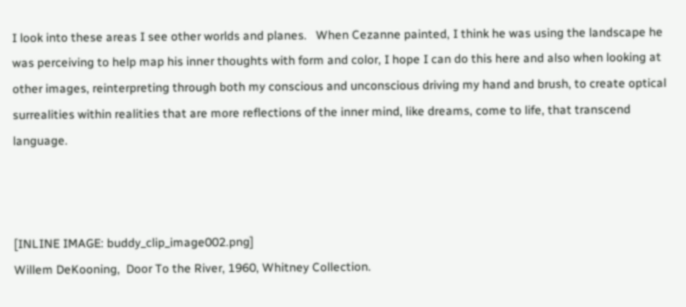I look into these areas I see other worlds and planes.   When Cezanne painted, I think he was using the landscape he was perceiving to help map his inner thoughts with form and color, I hope I can do this here and also when looking at other images, reinterpreting through both my conscious and unconscious driving my hand and brush, to create optical surrealities within realities that are more reflections of the inner mind, like dreams, come to life, that transcend language.



[INLINE IMAGE: buddy_clip_image002.png]
Willem DeKooning,  Door To the River, 1960, Whitney Collection.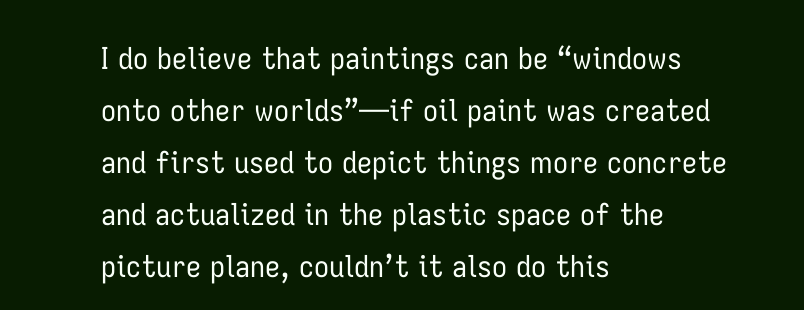I do believe that paintings can be “windows onto other worlds”—if oil paint was created and first used to depict things more concrete and actualized in the plastic space of the picture plane, couldn’t it also do this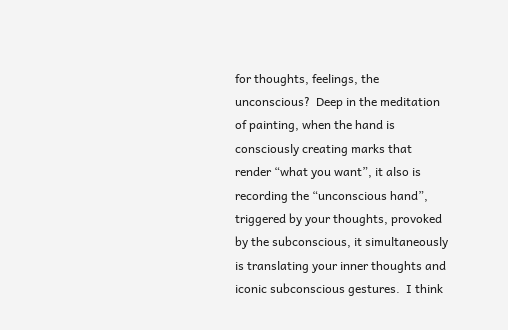for thoughts, feelings, the unconscious?  Deep in the meditation of painting, when the hand is consciously creating marks that render “what you want”, it also is recording the “unconscious hand”, triggered by your thoughts, provoked by the subconscious, it simultaneously is translating your inner thoughts and iconic subconscious gestures.  I think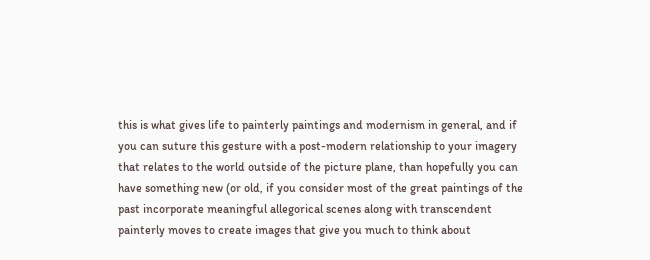this is what gives life to painterly paintings and modernism in general, and if you can suture this gesture with a post-modern relationship to your imagery that relates to the world outside of the picture plane, than hopefully you can have something new (or old, if you consider most of the great paintings of the past incorporate meaningful allegorical scenes along with transcendent painterly moves to create images that give you much to think about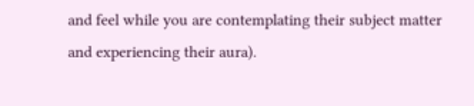and feel while you are contemplating their subject matter and experiencing their aura).